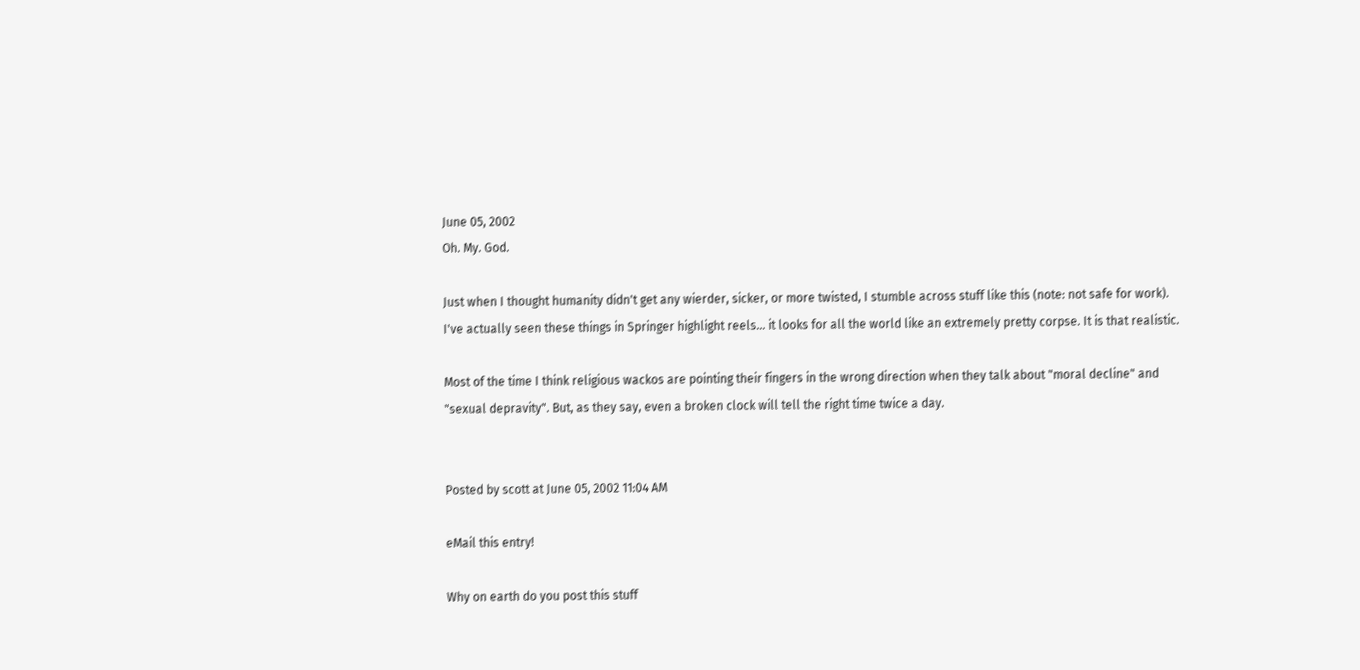June 05, 2002
Oh. My. God.

Just when I thought humanity didn't get any wierder, sicker, or more twisted, I stumble across stuff like this (note: not safe for work). I've actually seen these things in Springer highlight reels... it looks for all the world like an extremely pretty corpse. It is that realistic.

Most of the time I think religious wackos are pointing their fingers in the wrong direction when they talk about "moral decline" and "sexual depravity". But, as they say, even a broken clock will tell the right time twice a day.


Posted by scott at June 05, 2002 11:04 AM

eMail this entry!

Why on earth do you post this stuff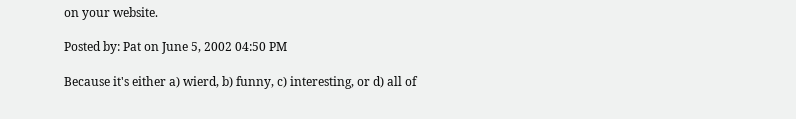on your website.

Posted by: Pat on June 5, 2002 04:50 PM

Because it's either a) wierd, b) funny, c) interesting, or d) all of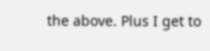the above. Plus I get to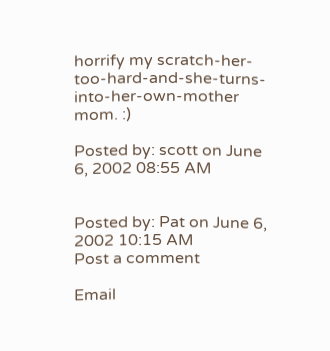horrify my scratch-her-too-hard-and-she-turns-into-her-own-mother mom. :)

Posted by: scott on June 6, 2002 08:55 AM


Posted by: Pat on June 6, 2002 10:15 AM
Post a comment

Email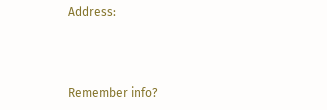Address:



Remember info?